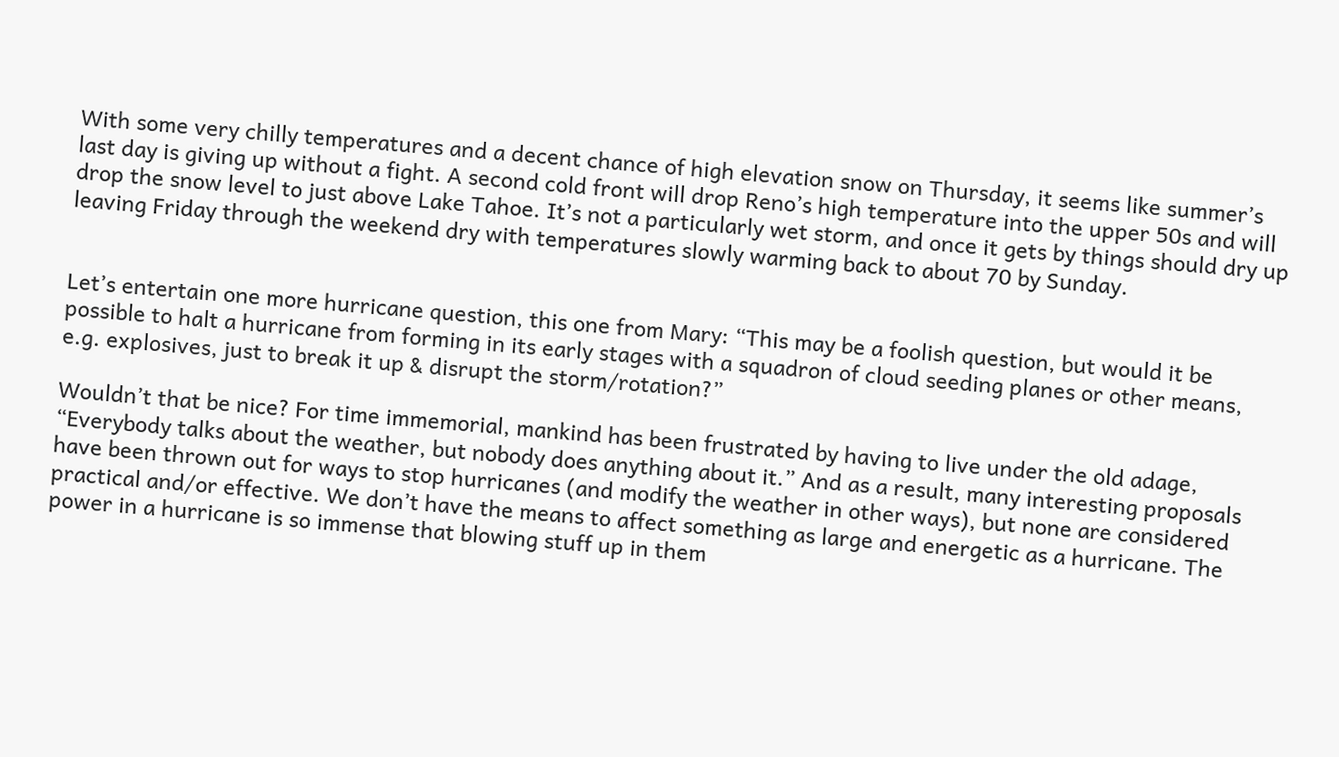With some very chilly temperatures and a decent chance of high elevation snow on Thursday, it seems like summer’s last day is giving up without a fight. A second cold front will drop Reno’s high temperature into the upper 50s and will drop the snow level to just above Lake Tahoe. It’s not a particularly wet storm, and once it gets by things should dry up leaving Friday through the weekend dry with temperatures slowly warming back to about 70 by Sunday.


Let’s entertain one more hurricane question, this one from Mary: “This may be a foolish question, but would it be possible to halt a hurricane from forming in its early stages with a squadron of cloud seeding planes or other means, e.g. explosives, just to break it up & disrupt the storm/rotation?”

Wouldn’t that be nice? For time immemorial, mankind has been frustrated by having to live under the old adage, “Everybody talks about the weather, but nobody does anything about it.” And as a result, many interesting proposals have been thrown out for ways to stop hurricanes (and modify the weather in other ways), but none are considered practical and/or effective. We don’t have the means to affect something as large and energetic as a hurricane. The power in a hurricane is so immense that blowing stuff up in them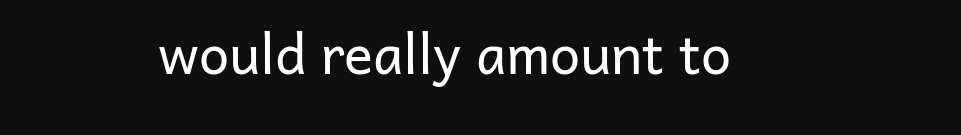would really amount to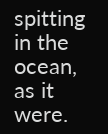spitting in the ocean, as it were.